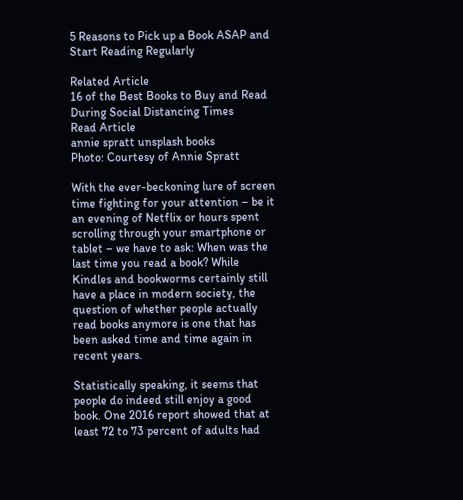5 Reasons to Pick up a Book ASAP and Start Reading Regularly

Related Article
16 of the Best Books to Buy and Read During Social Distancing Times
Read Article
annie spratt unsplash books
Photo: Courtesy of Annie Spratt

With the ever-beckoning lure of screen time fighting for your attention – be it an evening of Netflix or hours spent scrolling through your smartphone or tablet – we have to ask: When was the last time you read a book? While Kindles and bookworms certainly still have a place in modern society, the question of whether people actually read books anymore is one that has been asked time and time again in recent years.

Statistically speaking, it seems that people do indeed still enjoy a good book. One 2016 report showed that at least 72 to 73 percent of adults had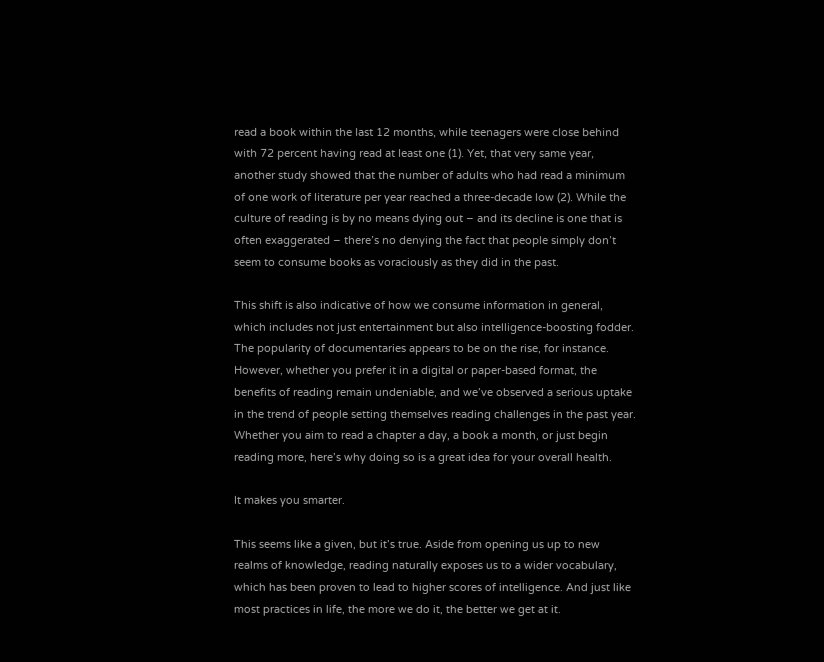read a book within the last 12 months, while teenagers were close behind with 72 percent having read at least one (1). Yet, that very same year, another study showed that the number of adults who had read a minimum of one work of literature per year reached a three-decade low (2). While the culture of reading is by no means dying out – and its decline is one that is often exaggerated – there’s no denying the fact that people simply don’t seem to consume books as voraciously as they did in the past.

This shift is also indicative of how we consume information in general, which includes not just entertainment but also intelligence-boosting fodder. The popularity of documentaries appears to be on the rise, for instance. However, whether you prefer it in a digital or paper-based format, the benefits of reading remain undeniable, and we’ve observed a serious uptake in the trend of people setting themselves reading challenges in the past year. Whether you aim to read a chapter a day, a book a month, or just begin reading more, here’s why doing so is a great idea for your overall health.

It makes you smarter.

This seems like a given, but it’s true. Aside from opening us up to new realms of knowledge, reading naturally exposes us to a wider vocabulary, which has been proven to lead to higher scores of intelligence. And just like most practices in life, the more we do it, the better we get at it.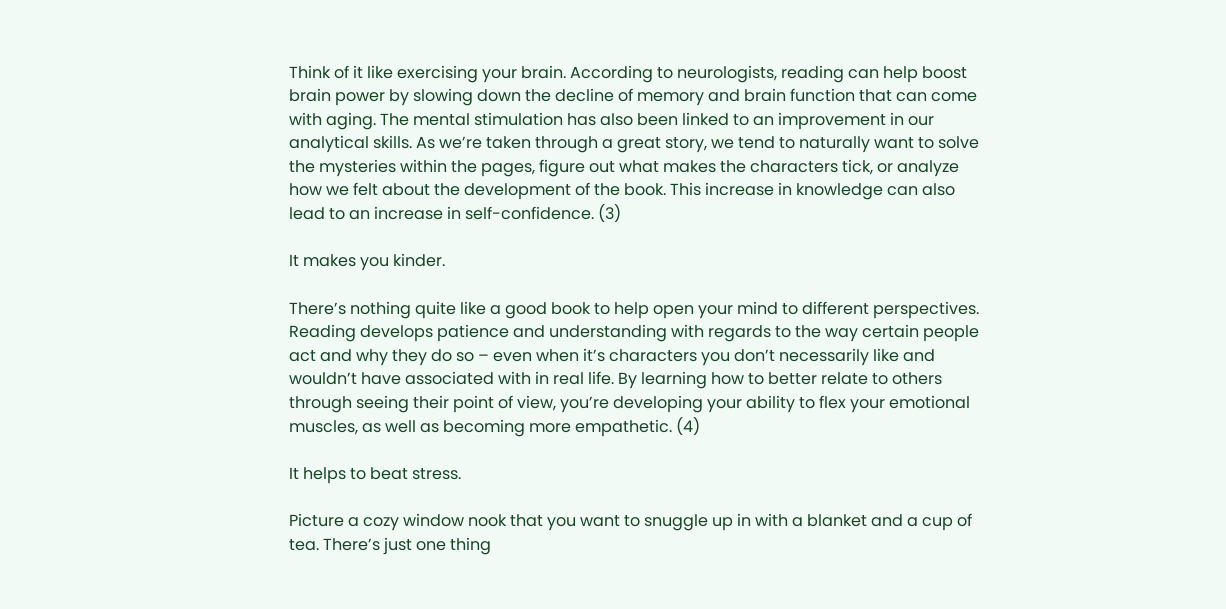Think of it like exercising your brain. According to neurologists, reading can help boost brain power by slowing down the decline of memory and brain function that can come with aging. The mental stimulation has also been linked to an improvement in our analytical skills. As we’re taken through a great story, we tend to naturally want to solve the mysteries within the pages, figure out what makes the characters tick, or analyze how we felt about the development of the book. This increase in knowledge can also lead to an increase in self-confidence. (3)

It makes you kinder.

There’s nothing quite like a good book to help open your mind to different perspectives. Reading develops patience and understanding with regards to the way certain people act and why they do so – even when it’s characters you don’t necessarily like and wouldn’t have associated with in real life. By learning how to better relate to others through seeing their point of view, you’re developing your ability to flex your emotional muscles, as well as becoming more empathetic. (4)

It helps to beat stress.

Picture a cozy window nook that you want to snuggle up in with a blanket and a cup of tea. There’s just one thing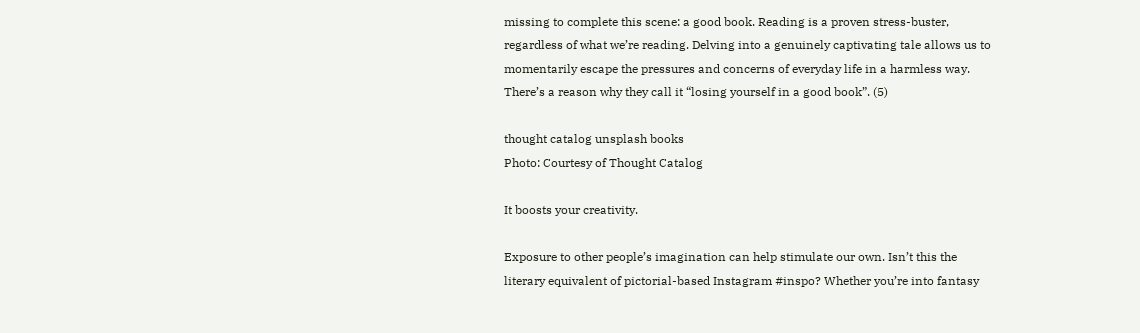missing to complete this scene: a good book. Reading is a proven stress-buster, regardless of what we’re reading. Delving into a genuinely captivating tale allows us to momentarily escape the pressures and concerns of everyday life in a harmless way. There’s a reason why they call it “losing yourself in a good book”. (5)

thought catalog unsplash books
Photo: Courtesy of Thought Catalog

It boosts your creativity.

Exposure to other people’s imagination can help stimulate our own. Isn’t this the literary equivalent of pictorial-based Instagram #inspo? Whether you’re into fantasy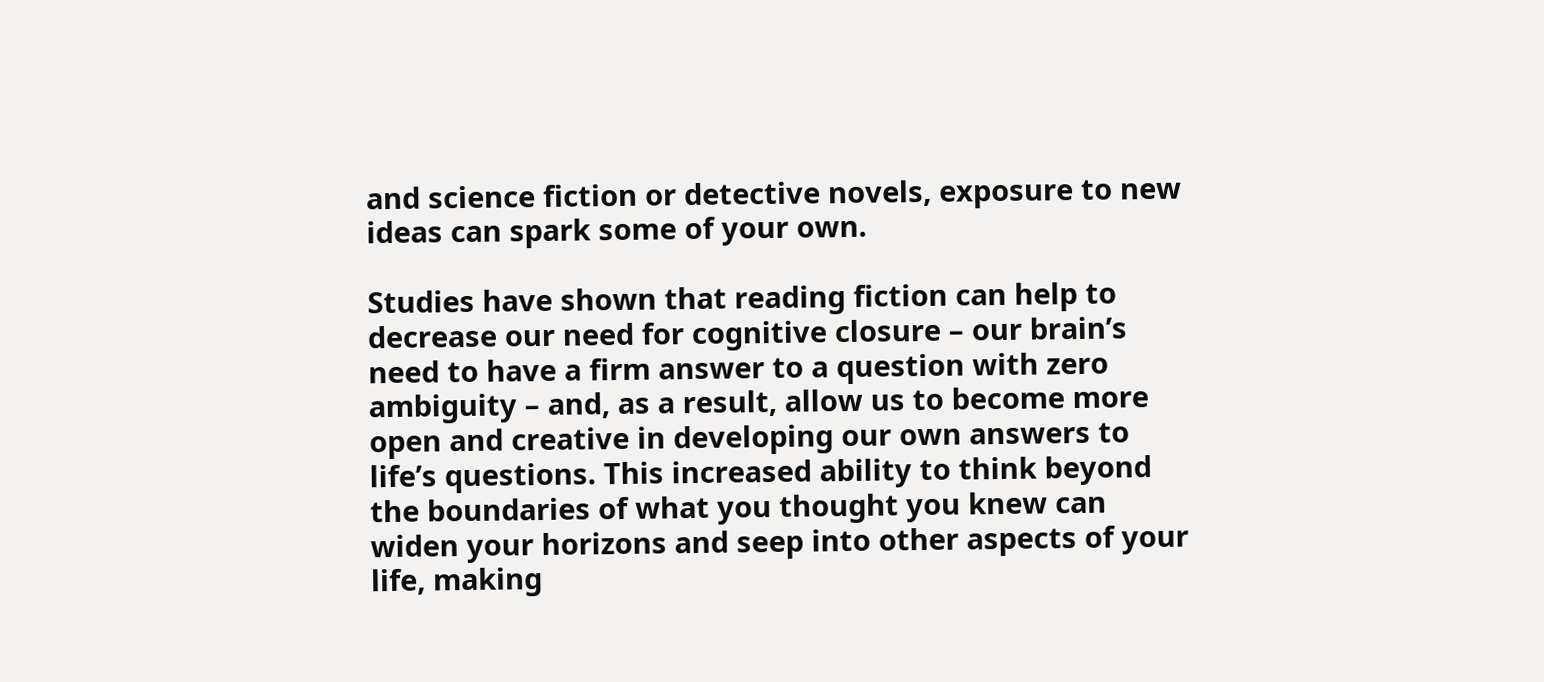and science fiction or detective novels, exposure to new ideas can spark some of your own.

Studies have shown that reading fiction can help to decrease our need for cognitive closure – our brain’s need to have a firm answer to a question with zero ambiguity – and, as a result, allow us to become more open and creative in developing our own answers to life’s questions. This increased ability to think beyond the boundaries of what you thought you knew can widen your horizons and seep into other aspects of your life, making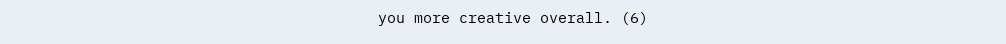you more creative overall. (6)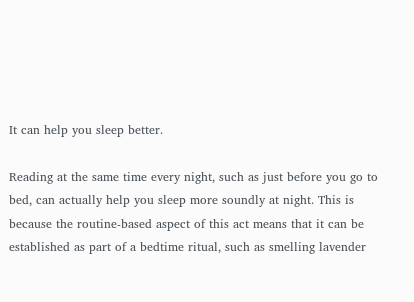It can help you sleep better.

Reading at the same time every night, such as just before you go to bed, can actually help you sleep more soundly at night. This is because the routine-based aspect of this act means that it can be established as part of a bedtime ritual, such as smelling lavender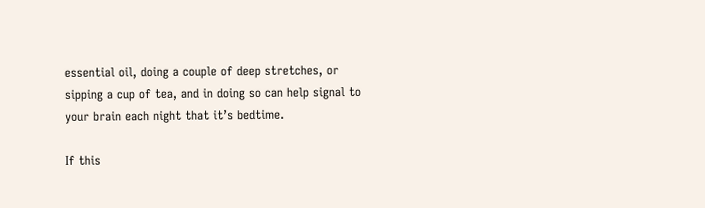essential oil, doing a couple of deep stretches, or sipping a cup of tea, and in doing so can help signal to your brain each night that it’s bedtime.

If this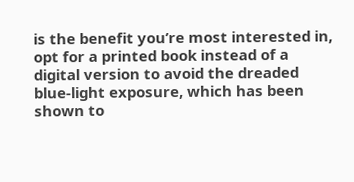is the benefit you’re most interested in, opt for a printed book instead of a digital version to avoid the dreaded blue-light exposure, which has been shown to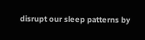disrupt our sleep patterns by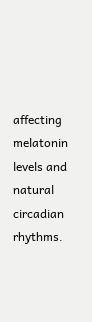affecting melatonin levels and natural circadian rhythms.